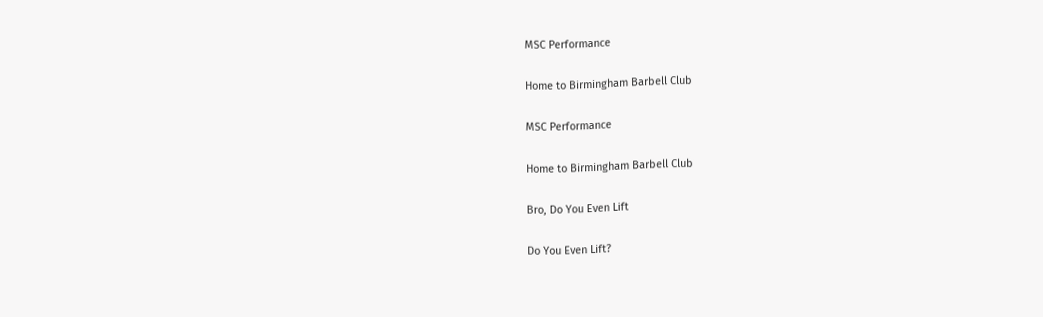MSC Performance

Home to Birmingham Barbell Club

MSC Performance

Home to Birmingham Barbell Club

Bro, Do You Even Lift

Do You Even Lift?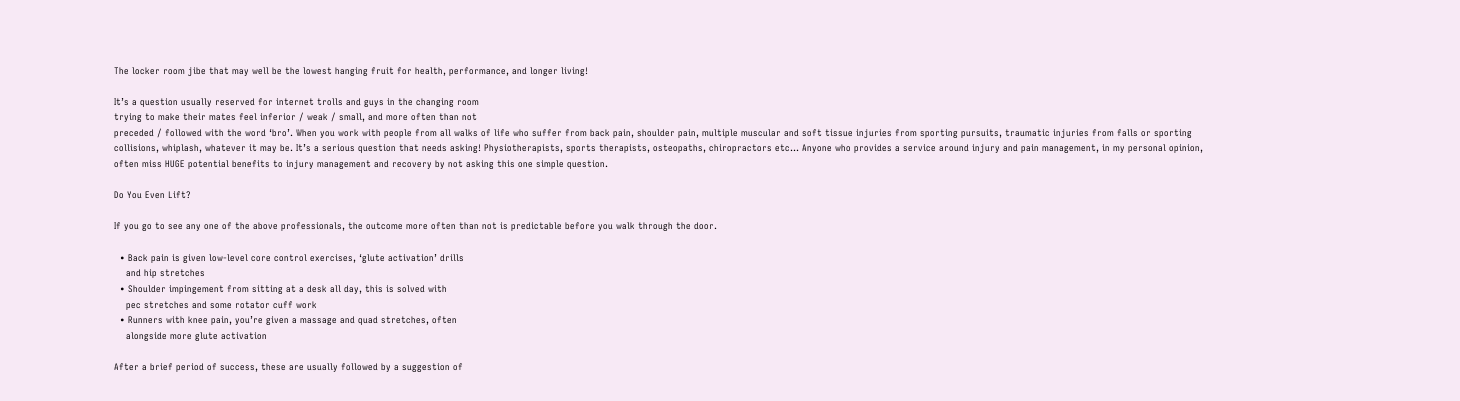The locker room jibe that may well be the lowest hanging fruit for health, performance, and longer living!

It’s a question usually reserved for internet trolls and guys in the changing room
trying to make their mates feel inferior / weak / small, and more often than not
preceded / followed with the word ‘bro’. When you work with people from all walks of life who suffer from back pain, shoulder pain, multiple muscular and soft tissue injuries from sporting pursuits, traumatic injuries from falls or sporting collisions, whiplash, whatever it may be. It’s a serious question that needs asking! Physiotherapists, sports therapists, osteopaths, chiropractors etc… Anyone who provides a service around injury and pain management, in my personal opinion, often miss HUGE potential benefits to injury management and recovery by not asking this one simple question.

Do You Even Lift?

If you go to see any one of the above professionals, the outcome more often than not is predictable before you walk through the door.

  • Back pain is given low-level core control exercises, ‘glute activation’ drills
    and hip stretches
  • Shoulder impingement from sitting at a desk all day, this is solved with
    pec stretches and some rotator cuff work
  • Runners with knee pain, you’re given a massage and quad stretches, often
    alongside more glute activation

After a brief period of success, these are usually followed by a suggestion of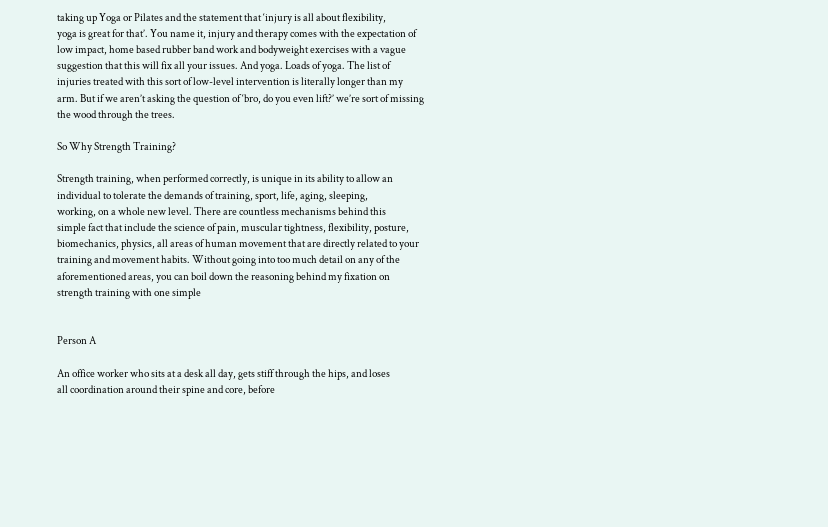taking up Yoga or Pilates and the statement that ‘injury is all about flexibility,
yoga is great for that’. You name it, injury and therapy comes with the expectation of low impact, home based rubber band work and bodyweight exercises with a vague suggestion that this will fix all your issues. And yoga. Loads of yoga. The list of injuries treated with this sort of low-level intervention is literally longer than my arm. But if we aren’t asking the question of ‘bro, do you even lift?’ we’re sort of missing the wood through the trees.

So Why Strength Training?

Strength training, when performed correctly, is unique in its ability to allow an
individual to tolerate the demands of training, sport, life, aging, sleeping,
working, on a whole new level. There are countless mechanisms behind this
simple fact that include the science of pain, muscular tightness, flexibility, posture, biomechanics, physics, all areas of human movement that are directly related to your training and movement habits. Without going into too much detail on any of the aforementioned areas, you can boil down the reasoning behind my fixation on strength training with one simple


Person A

An office worker who sits at a desk all day, gets stiff through the hips, and loses
all coordination around their spine and core, before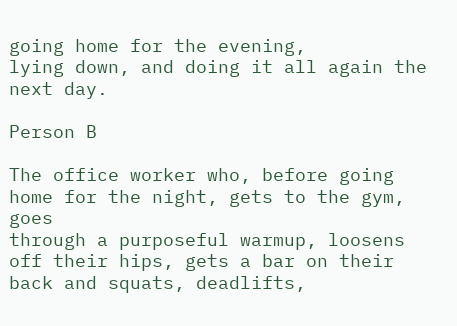going home for the evening,
lying down, and doing it all again the next day.

Person B

The office worker who, before going home for the night, gets to the gym, goes
through a purposeful warmup, loosens off their hips, gets a bar on their back and squats, deadlifts,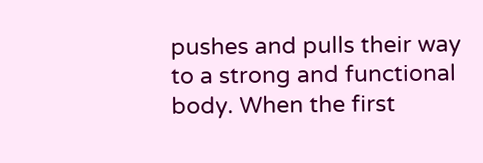pushes and pulls their way to a strong and functional body. When the first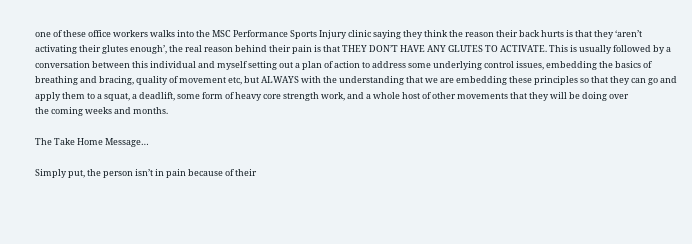one of these office workers walks into the MSC Performance Sports Injury clinic saying they think the reason their back hurts is that they ‘aren’t activating their glutes enough’, the real reason behind their pain is that THEY DON’T HAVE ANY GLUTES TO ACTIVATE. This is usually followed by a conversation between this individual and myself setting out a plan of action to address some underlying control issues, embedding the basics of breathing and bracing, quality of movement etc, but ALWAYS with the understanding that we are embedding these principles so that they can go and apply them to a squat, a deadlift, some form of heavy core strength work, and a whole host of other movements that they will be doing over
the coming weeks and months.

The Take Home Message…

Simply put, the person isn’t in pain because of their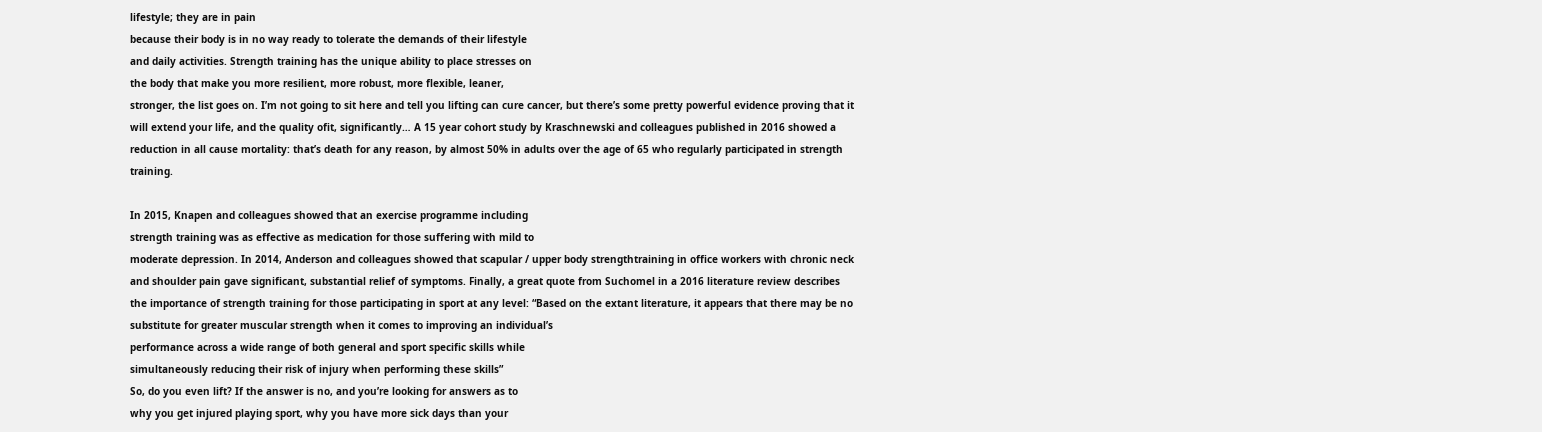lifestyle; they are in pain
because their body is in no way ready to tolerate the demands of their lifestyle
and daily activities. Strength training has the unique ability to place stresses on
the body that make you more resilient, more robust, more flexible, leaner,
stronger, the list goes on. I’m not going to sit here and tell you lifting can cure cancer, but there’s some pretty powerful evidence proving that it will extend your life, and the quality ofit, significantly… A 15 year cohort study by Kraschnewski and colleagues published in 2016 showed a reduction in all cause mortality: that’s death for any reason, by almost 50% in adults over the age of 65 who regularly participated in strength training.

In 2015, Knapen and colleagues showed that an exercise programme including
strength training was as effective as medication for those suffering with mild to
moderate depression. In 2014, Anderson and colleagues showed that scapular / upper body strengthtraining in office workers with chronic neck and shoulder pain gave significant, substantial relief of symptoms. Finally, a great quote from Suchomel in a 2016 literature review describes the importance of strength training for those participating in sport at any level: “Based on the extant literature, it appears that there may be no substitute for greater muscular strength when it comes to improving an individual’s
performance across a wide range of both general and sport specific skills while
simultaneously reducing their risk of injury when performing these skills”
So, do you even lift? If the answer is no, and you’re looking for answers as to
why you get injured playing sport, why you have more sick days than your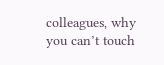colleagues, why you can’t touch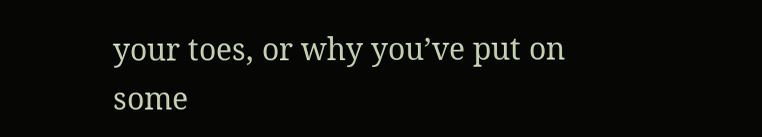your toes, or why you’ve put on some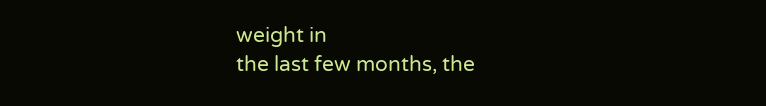weight in
the last few months, the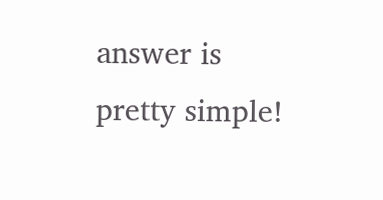answer is pretty simple!